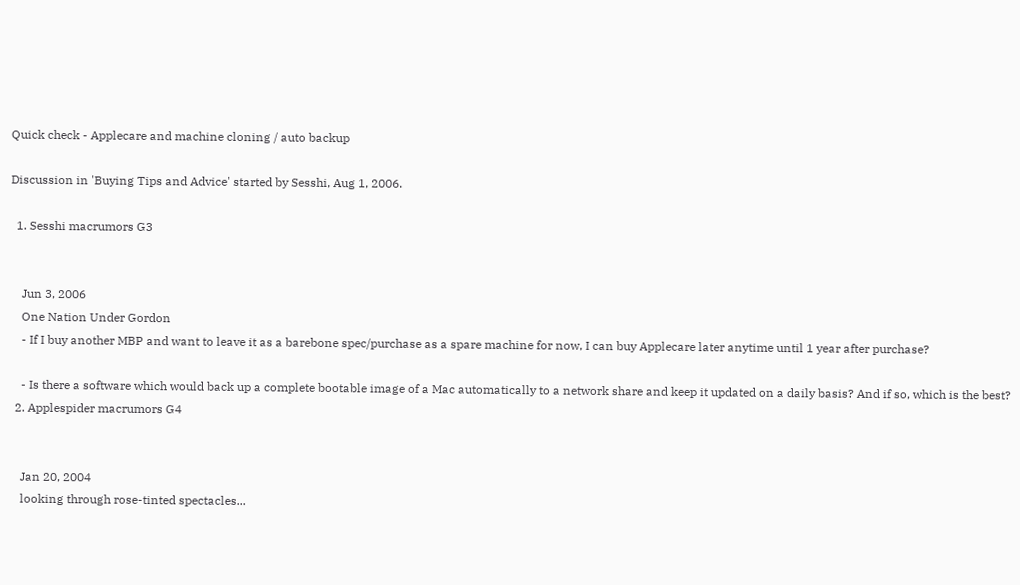Quick check - Applecare and machine cloning / auto backup

Discussion in 'Buying Tips and Advice' started by Sesshi, Aug 1, 2006.

  1. Sesshi macrumors G3


    Jun 3, 2006
    One Nation Under Gordon
    - If I buy another MBP and want to leave it as a barebone spec/purchase as a spare machine for now, I can buy Applecare later anytime until 1 year after purchase?

    - Is there a software which would back up a complete bootable image of a Mac automatically to a network share and keep it updated on a daily basis? And if so, which is the best?
  2. Applespider macrumors G4


    Jan 20, 2004
    looking through rose-tinted spectacles...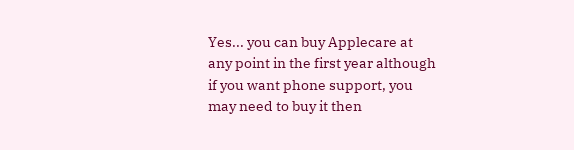Yes... you can buy Applecare at any point in the first year although if you want phone support, you may need to buy it then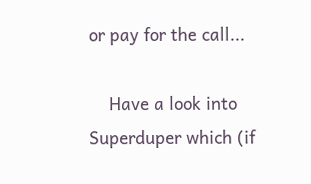or pay for the call...

    Have a look into Superduper which (if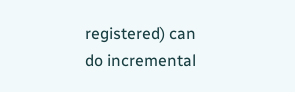registered) can do incremental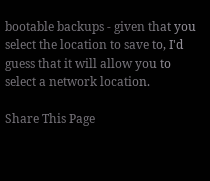bootable backups - given that you select the location to save to, I'd guess that it will allow you to select a network location.

Share This Page